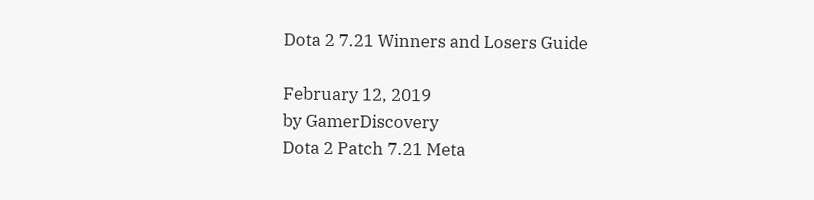Dota 2 7.21 Winners and Losers Guide

February 12, 2019
by GamerDiscovery
Dota 2 Patch 7.21 Meta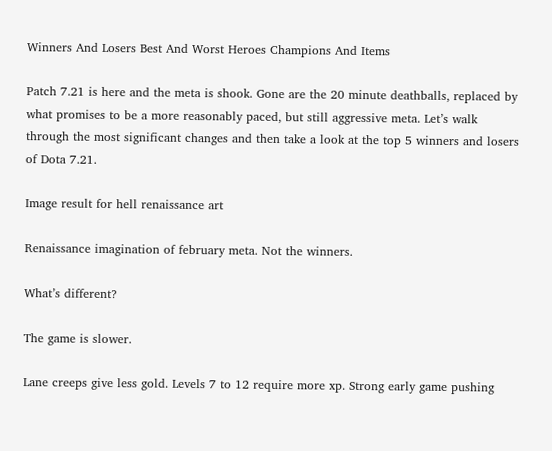Winners And Losers Best And Worst Heroes Champions And Items

Patch 7.21 is here and the meta is shook. Gone are the 20 minute deathballs, replaced by what promises to be a more reasonably paced, but still aggressive meta. Let’s walk through the most significant changes and then take a look at the top 5 winners and losers of Dota 7.21.

Image result for hell renaissance art

Renaissance imagination of february meta. Not the winners.

What’s different?

The game is slower.

Lane creeps give less gold. Levels 7 to 12 require more xp. Strong early game pushing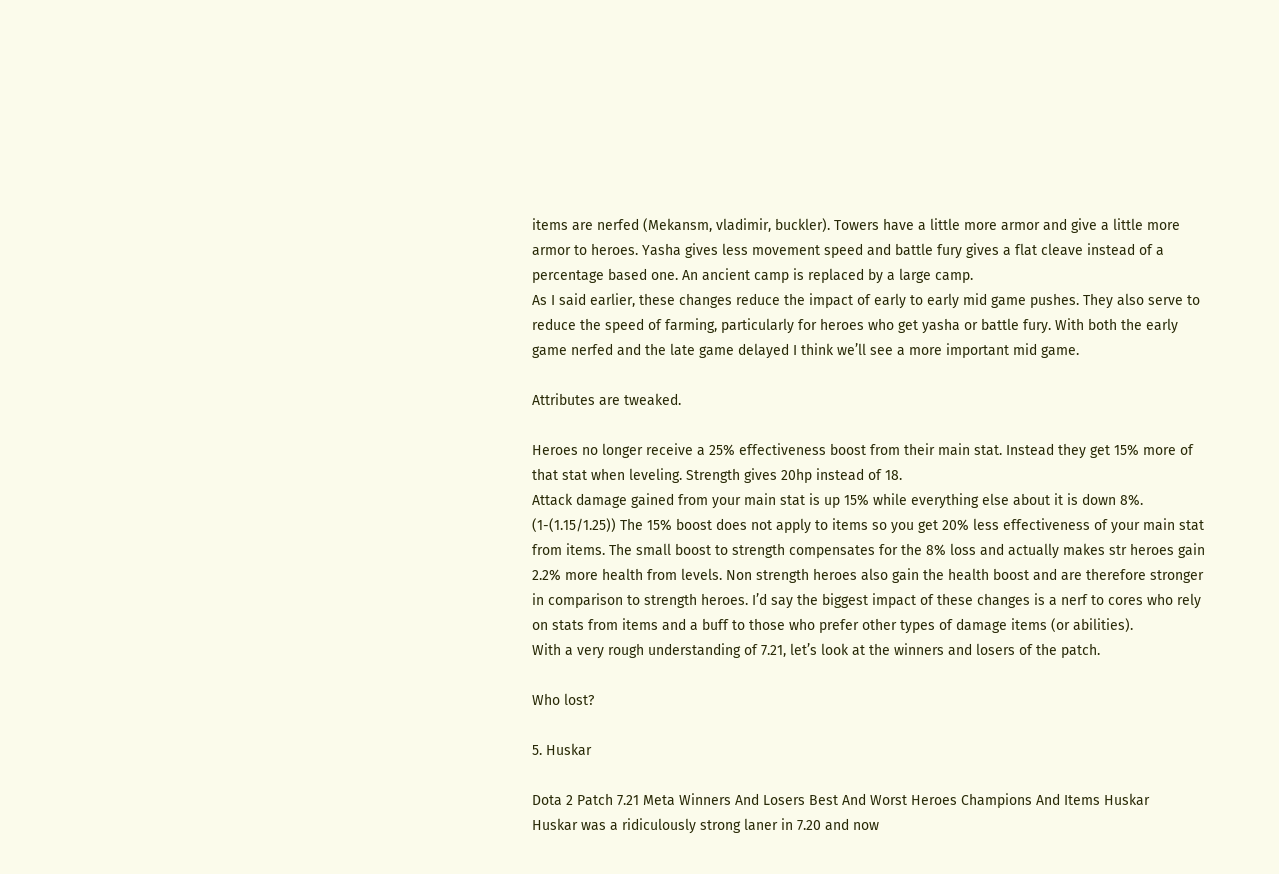items are nerfed (Mekansm, vladimir, buckler). Towers have a little more armor and give a little more armor to heroes. Yasha gives less movement speed and battle fury gives a flat cleave instead of a percentage based one. An ancient camp is replaced by a large camp.
As I said earlier, these changes reduce the impact of early to early mid game pushes. They also serve to reduce the speed of farming, particularly for heroes who get yasha or battle fury. With both the early game nerfed and the late game delayed I think we’ll see a more important mid game.

Attributes are tweaked.

Heroes no longer receive a 25% effectiveness boost from their main stat. Instead they get 15% more of that stat when leveling. Strength gives 20hp instead of 18.
Attack damage gained from your main stat is up 15% while everything else about it is down 8%. (1-(1.15/1.25)) The 15% boost does not apply to items so you get 20% less effectiveness of your main stat from items. The small boost to strength compensates for the 8% loss and actually makes str heroes gain 2.2% more health from levels. Non strength heroes also gain the health boost and are therefore stronger in comparison to strength heroes. I’d say the biggest impact of these changes is a nerf to cores who rely on stats from items and a buff to those who prefer other types of damage items (or abilities).
With a very rough understanding of 7.21, let’s look at the winners and losers of the patch.

Who lost?

5. Huskar

Dota 2 Patch 7.21 Meta Winners And Losers Best And Worst Heroes Champions And Items Huskar
Huskar was a ridiculously strong laner in 7.20 and now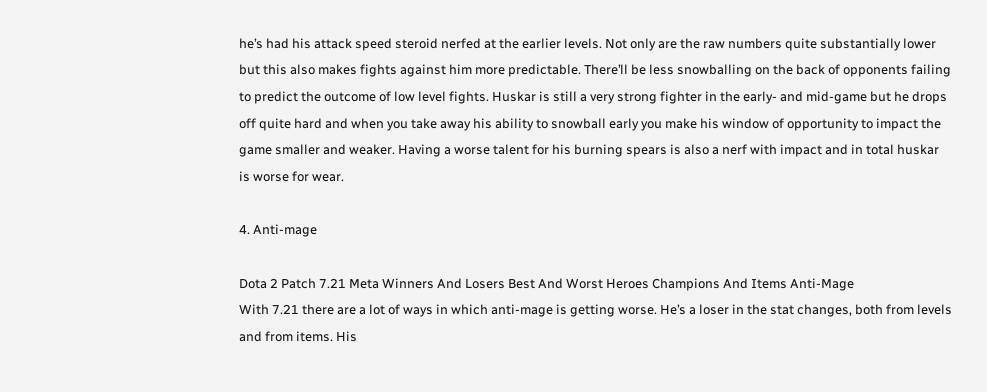he’s had his attack speed steroid nerfed at the earlier levels. Not only are the raw numbers quite substantially lower but this also makes fights against him more predictable. There’ll be less snowballing on the back of opponents failing to predict the outcome of low level fights. Huskar is still a very strong fighter in the early- and mid-game but he drops off quite hard and when you take away his ability to snowball early you make his window of opportunity to impact the game smaller and weaker. Having a worse talent for his burning spears is also a nerf with impact and in total huskar is worse for wear.

4. Anti-mage

Dota 2 Patch 7.21 Meta Winners And Losers Best And Worst Heroes Champions And Items Anti-Mage
With 7.21 there are a lot of ways in which anti-mage is getting worse. He’s a loser in the stat changes, both from levels and from items. His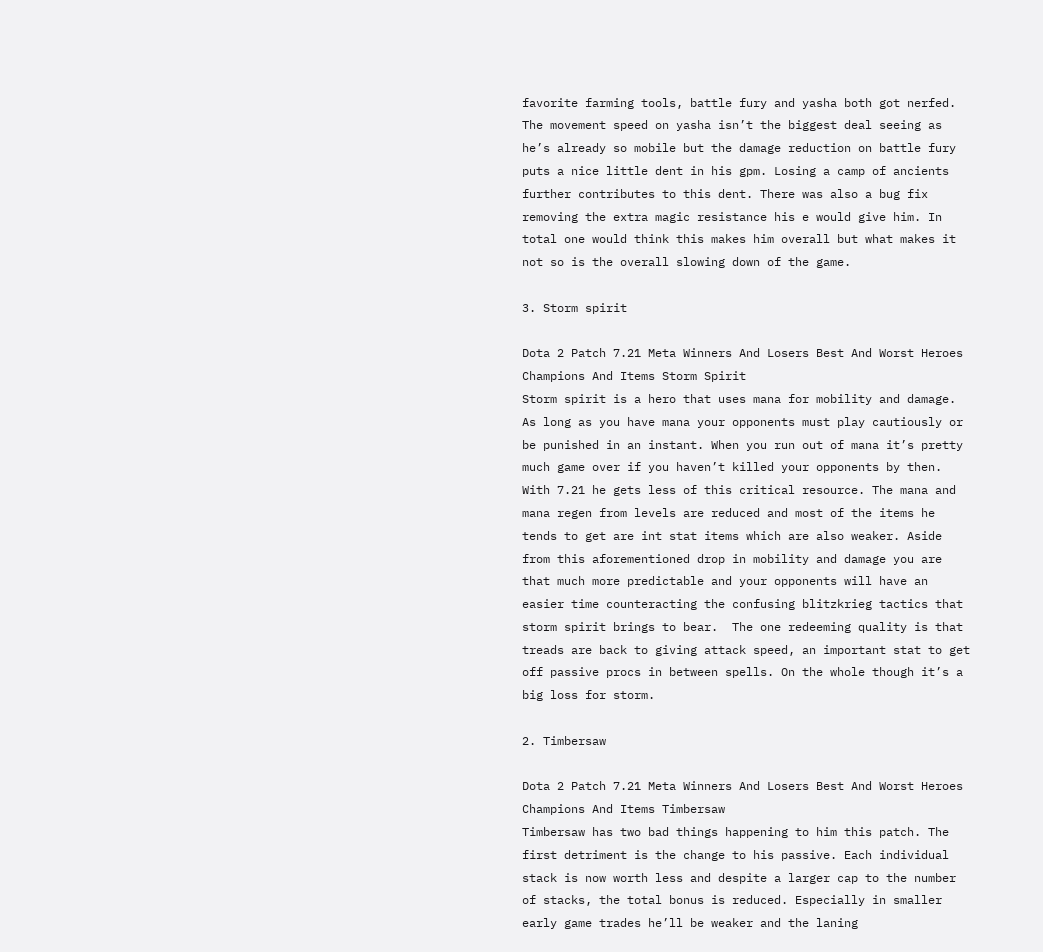favorite farming tools, battle fury and yasha both got nerfed. The movement speed on yasha isn’t the biggest deal seeing as he’s already so mobile but the damage reduction on battle fury puts a nice little dent in his gpm. Losing a camp of ancients further contributes to this dent. There was also a bug fix removing the extra magic resistance his e would give him. In total one would think this makes him overall but what makes it not so is the overall slowing down of the game.

3. Storm spirit

Dota 2 Patch 7.21 Meta Winners And Losers Best And Worst Heroes Champions And Items Storm Spirit
Storm spirit is a hero that uses mana for mobility and damage. As long as you have mana your opponents must play cautiously or be punished in an instant. When you run out of mana it’s pretty much game over if you haven’t killed your opponents by then. With 7.21 he gets less of this critical resource. The mana and mana regen from levels are reduced and most of the items he tends to get are int stat items which are also weaker. Aside from this aforementioned drop in mobility and damage you are that much more predictable and your opponents will have an easier time counteracting the confusing blitzkrieg tactics that storm spirit brings to bear.  The one redeeming quality is that treads are back to giving attack speed, an important stat to get off passive procs in between spells. On the whole though it’s a big loss for storm.

2. Timbersaw

Dota 2 Patch 7.21 Meta Winners And Losers Best And Worst Heroes Champions And Items Timbersaw
Timbersaw has two bad things happening to him this patch. The first detriment is the change to his passive. Each individual stack is now worth less and despite a larger cap to the number of stacks, the total bonus is reduced. Especially in smaller early game trades he’ll be weaker and the laning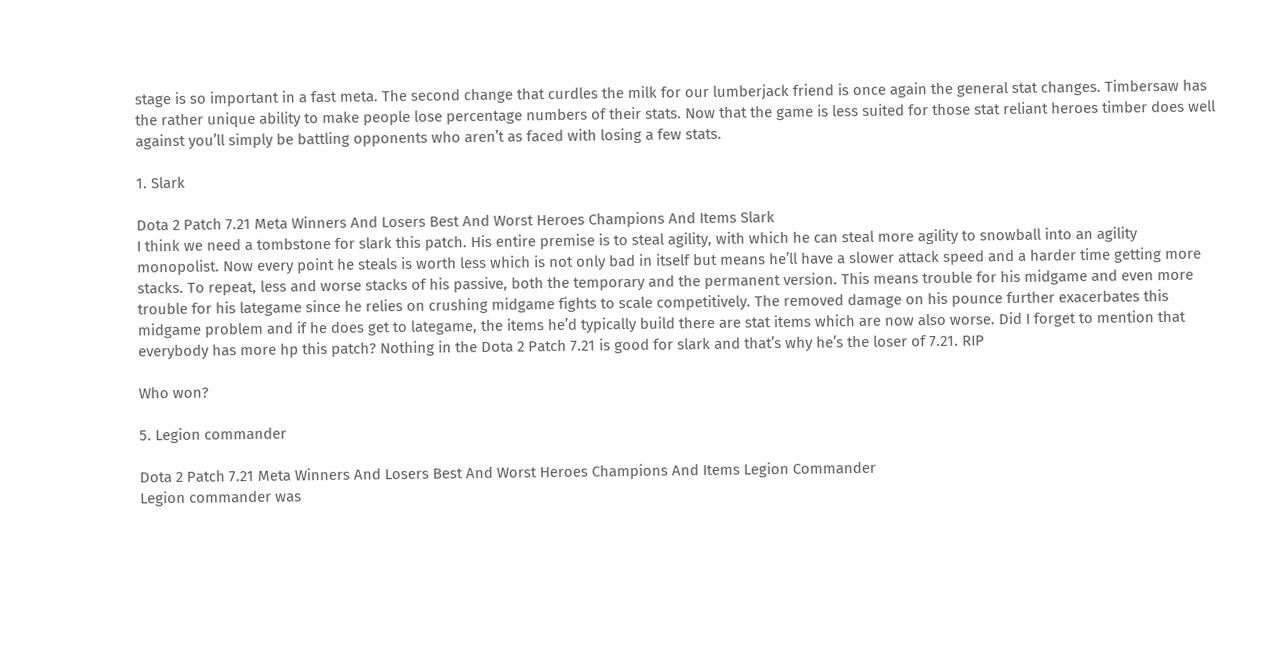stage is so important in a fast meta. The second change that curdles the milk for our lumberjack friend is once again the general stat changes. Timbersaw has the rather unique ability to make people lose percentage numbers of their stats. Now that the game is less suited for those stat reliant heroes timber does well against you’ll simply be battling opponents who aren’t as faced with losing a few stats.

1. Slark

Dota 2 Patch 7.21 Meta Winners And Losers Best And Worst Heroes Champions And Items Slark
I think we need a tombstone for slark this patch. His entire premise is to steal agility, with which he can steal more agility to snowball into an agility monopolist. Now every point he steals is worth less which is not only bad in itself but means he’ll have a slower attack speed and a harder time getting more stacks. To repeat, less and worse stacks of his passive, both the temporary and the permanent version. This means trouble for his midgame and even more trouble for his lategame since he relies on crushing midgame fights to scale competitively. The removed damage on his pounce further exacerbates this midgame problem and if he does get to lategame, the items he’d typically build there are stat items which are now also worse. Did I forget to mention that everybody has more hp this patch? Nothing in the Dota 2 Patch 7.21 is good for slark and that’s why he’s the loser of 7.21. RIP

Who won?

5. Legion commander

Dota 2 Patch 7.21 Meta Winners And Losers Best And Worst Heroes Champions And Items Legion Commander
Legion commander was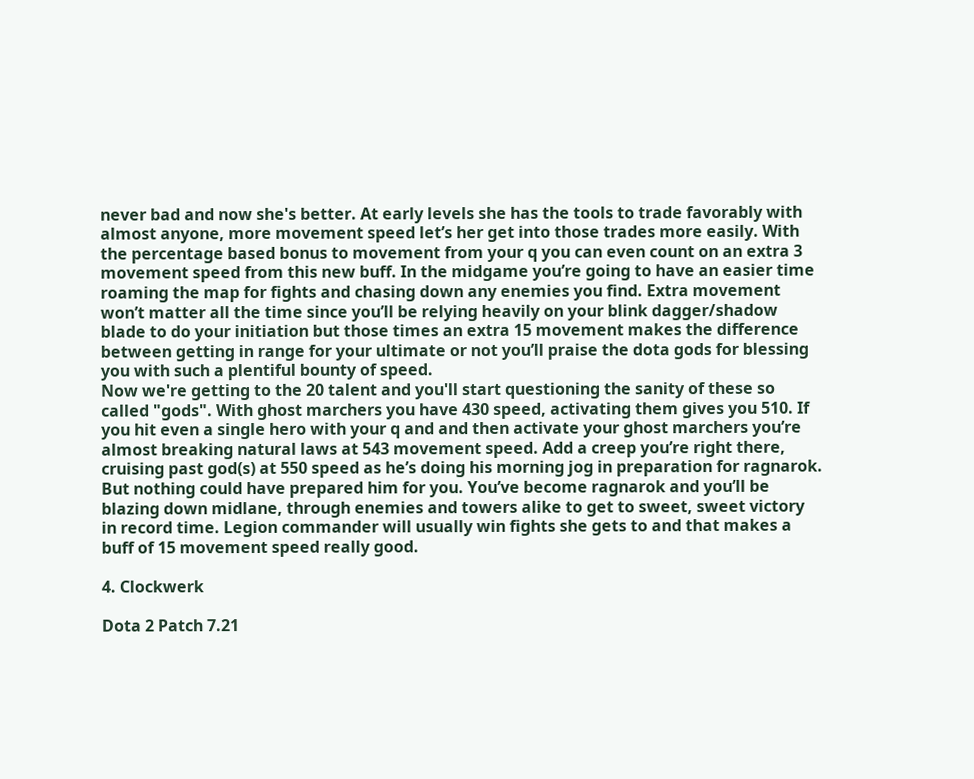never bad and now she's better. At early levels she has the tools to trade favorably with almost anyone, more movement speed let’s her get into those trades more easily. With the percentage based bonus to movement from your q you can even count on an extra 3 movement speed from this new buff. In the midgame you’re going to have an easier time roaming the map for fights and chasing down any enemies you find. Extra movement won’t matter all the time since you’ll be relying heavily on your blink dagger/shadow blade to do your initiation but those times an extra 15 movement makes the difference between getting in range for your ultimate or not you’ll praise the dota gods for blessing you with such a plentiful bounty of speed.
Now we're getting to the 20 talent and you'll start questioning the sanity of these so called "gods". With ghost marchers you have 430 speed, activating them gives you 510. If you hit even a single hero with your q and and then activate your ghost marchers you’re almost breaking natural laws at 543 movement speed. Add a creep you’re right there, cruising past god(s) at 550 speed as he’s doing his morning jog in preparation for ragnarok. But nothing could have prepared him for you. You’ve become ragnarok and you’ll be blazing down midlane, through enemies and towers alike to get to sweet, sweet victory in record time. Legion commander will usually win fights she gets to and that makes a buff of 15 movement speed really good.

4. Clockwerk

Dota 2 Patch 7.21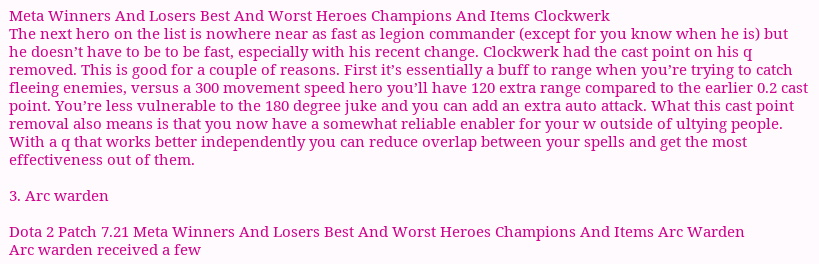Meta Winners And Losers Best And Worst Heroes Champions And Items Clockwerk
The next hero on the list is nowhere near as fast as legion commander (except for you know when he is) but he doesn’t have to be to be fast, especially with his recent change. Clockwerk had the cast point on his q removed. This is good for a couple of reasons. First it’s essentially a buff to range when you’re trying to catch fleeing enemies, versus a 300 movement speed hero you’ll have 120 extra range compared to the earlier 0.2 cast point. You’re less vulnerable to the 180 degree juke and you can add an extra auto attack. What this cast point removal also means is that you now have a somewhat reliable enabler for your w outside of ultying people. With a q that works better independently you can reduce overlap between your spells and get the most effectiveness out of them.

3. Arc warden

Dota 2 Patch 7.21 Meta Winners And Losers Best And Worst Heroes Champions And Items Arc Warden
Arc warden received a few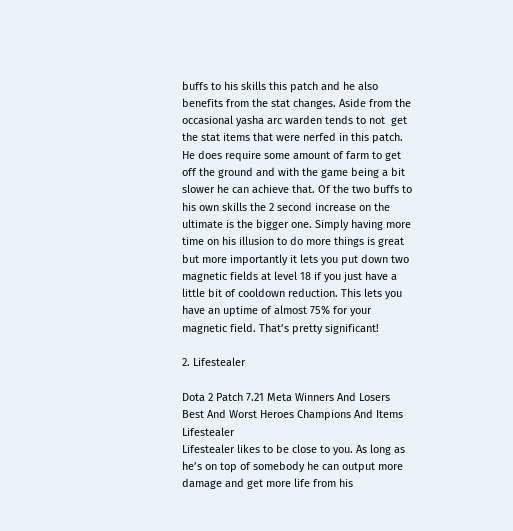buffs to his skills this patch and he also benefits from the stat changes. Aside from the occasional yasha arc warden tends to not  get the stat items that were nerfed in this patch. He does require some amount of farm to get off the ground and with the game being a bit slower he can achieve that. Of the two buffs to his own skills the 2 second increase on the ultimate is the bigger one. Simply having more time on his illusion to do more things is great but more importantly it lets you put down two magnetic fields at level 18 if you just have a little bit of cooldown reduction. This lets you have an uptime of almost 75% for your magnetic field. That’s pretty significant!

2. Lifestealer

Dota 2 Patch 7.21 Meta Winners And Losers Best And Worst Heroes Champions And Items Lifestealer
Lifestealer likes to be close to you. As long as he’s on top of somebody he can output more damage and get more life from his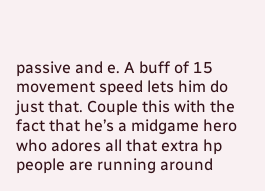passive and e. A buff of 15 movement speed lets him do just that. Couple this with the fact that he’s a midgame hero who adores all that extra hp people are running around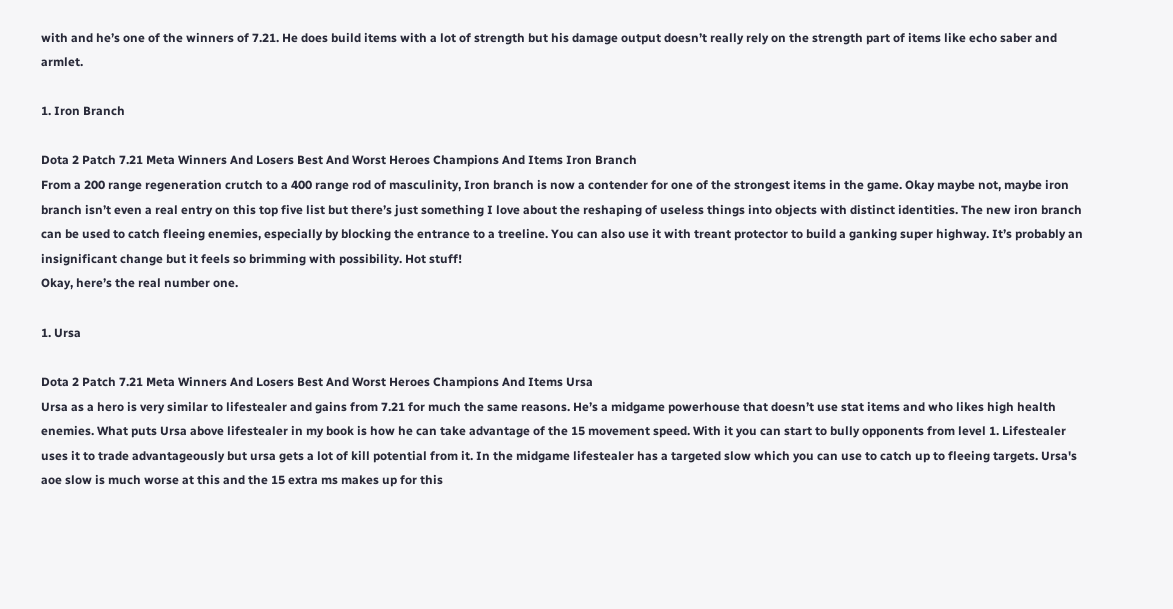with and he’s one of the winners of 7.21. He does build items with a lot of strength but his damage output doesn’t really rely on the strength part of items like echo saber and armlet.

1. Iron Branch

Dota 2 Patch 7.21 Meta Winners And Losers Best And Worst Heroes Champions And Items Iron Branch
From a 200 range regeneration crutch to a 400 range rod of masculinity, Iron branch is now a contender for one of the strongest items in the game. Okay maybe not, maybe iron branch isn’t even a real entry on this top five list but there’s just something I love about the reshaping of useless things into objects with distinct identities. The new iron branch can be used to catch fleeing enemies, especially by blocking the entrance to a treeline. You can also use it with treant protector to build a ganking super highway. It’s probably an insignificant change but it feels so brimming with possibility. Hot stuff!
Okay, here’s the real number one.

1. Ursa

Dota 2 Patch 7.21 Meta Winners And Losers Best And Worst Heroes Champions And Items Ursa
Ursa as a hero is very similar to lifestealer and gains from 7.21 for much the same reasons. He’s a midgame powerhouse that doesn’t use stat items and who likes high health enemies. What puts Ursa above lifestealer in my book is how he can take advantage of the 15 movement speed. With it you can start to bully opponents from level 1. Lifestealer uses it to trade advantageously but ursa gets a lot of kill potential from it. In the midgame lifestealer has a targeted slow which you can use to catch up to fleeing targets. Ursa's aoe slow is much worse at this and the 15 extra ms makes up for this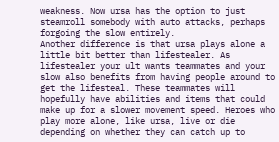weakness. Now ursa has the option to just steamroll somebody with auto attacks, perhaps forgoing the slow entirely.
Another difference is that ursa plays alone a little bit better than lifestealer. As lifestealer your ult wants teammates and your slow also benefits from having people around to get the lifesteal. These teammates will hopefully have abilities and items that could make up for a slower movement speed. Heroes who play more alone, like ursa, live or die depending on whether they can catch up to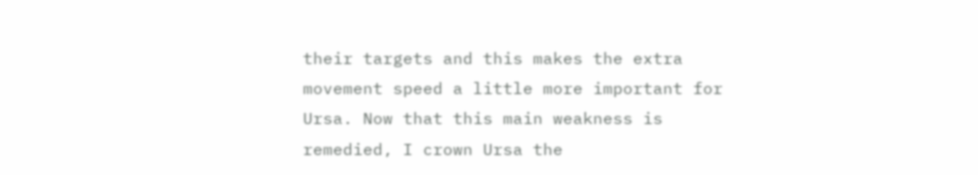their targets and this makes the extra movement speed a little more important for Ursa. Now that this main weakness is remedied, I crown Ursa the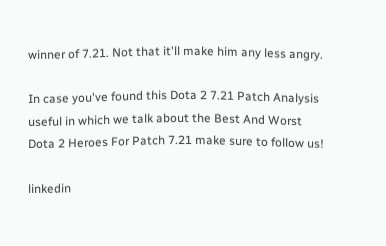winner of 7.21. Not that it'll make him any less angry.

In case you've found this Dota 2 7.21 Patch Analysis useful in which we talk about the Best And Worst Dota 2 Heroes For Patch 7.21 make sure to follow us!

linkedin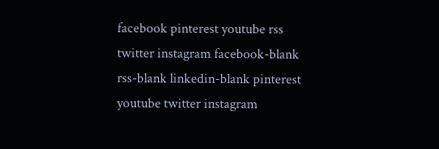facebook pinterest youtube rss twitter instagram facebook-blank rss-blank linkedin-blank pinterest youtube twitter instagram